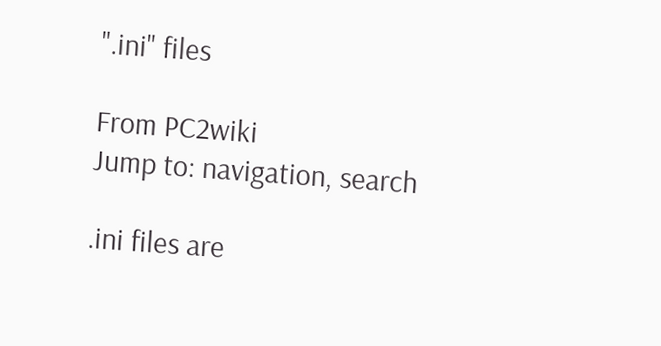".ini" files

From PC2wiki
Jump to: navigation, search

.ini files are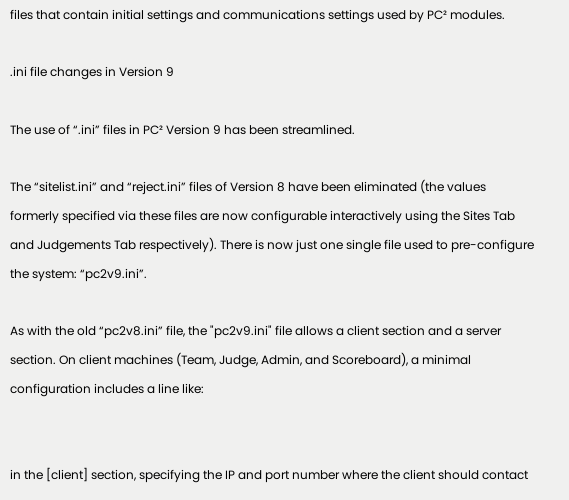files that contain initial settings and communications settings used by PC² modules.

.ini file changes in Version 9

The use of “.ini” files in PC² Version 9 has been streamlined.

The “sitelist.ini” and “reject.ini” files of Version 8 have been eliminated (the values formerly specified via these files are now configurable interactively using the Sites Tab and Judgements Tab respectively). There is now just one single file used to pre-configure the system: “pc2v9.ini”.

As with the old “pc2v8.ini” file, the "pc2v9.ini" file allows a client section and a server section. On client machines (Team, Judge, Admin, and Scoreboard), a minimal configuration includes a line like:


in the [client] section, specifying the IP and port number where the client should contact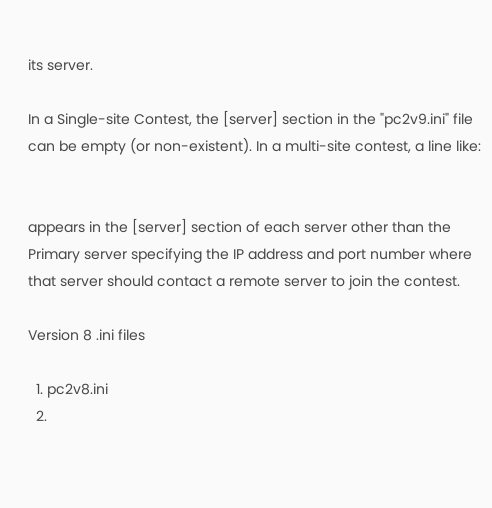its server.

In a Single-site Contest, the [server] section in the "pc2v9.ini" file can be empty (or non-existent). In a multi-site contest, a line like:


appears in the [server] section of each server other than the Primary server specifying the IP address and port number where that server should contact a remote server to join the contest.

Version 8 .ini files

  1. pc2v8.ini
  2.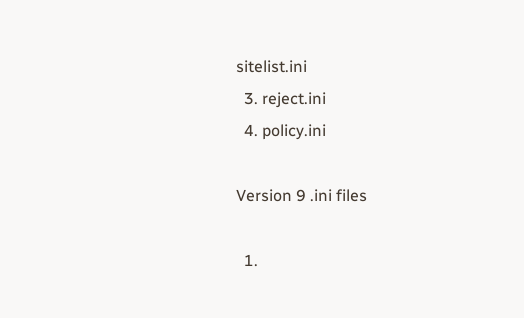sitelist.ini
  3. reject.ini
  4. policy.ini

Version 9 .ini files

  1.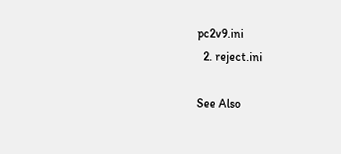pc2v9.ini
  2. reject.ini

See Also